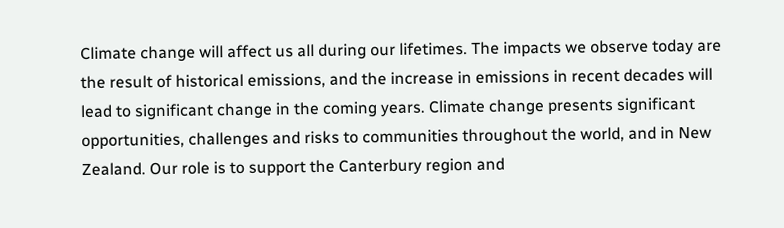Climate change will affect us all during our lifetimes. The impacts we observe today are the result of historical emissions, and the increase in emissions in recent decades will lead to significant change in the coming years. Climate change presents significant opportunities, challenges and risks to communities throughout the world, and in New Zealand. Our role is to support the Canterbury region and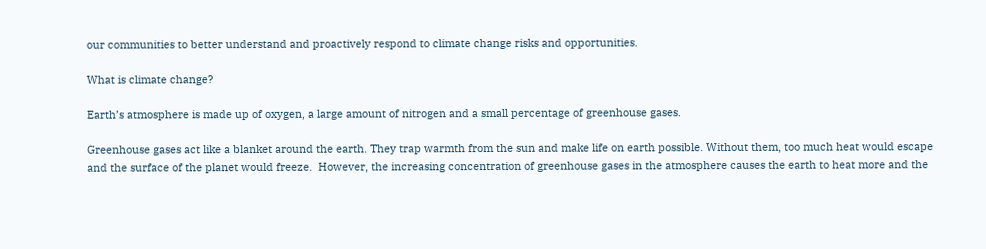our communities to better understand and proactively respond to climate change risks and opportunities.

What is climate change?

Earth’s atmosphere is made up of oxygen, a large amount of nitrogen and a small percentage of greenhouse gases.

Greenhouse gases act like a blanket around the earth. They trap warmth from the sun and make life on earth possible. Without them, too much heat would escape and the surface of the planet would freeze.  However, the increasing concentration of greenhouse gases in the atmosphere causes the earth to heat more and the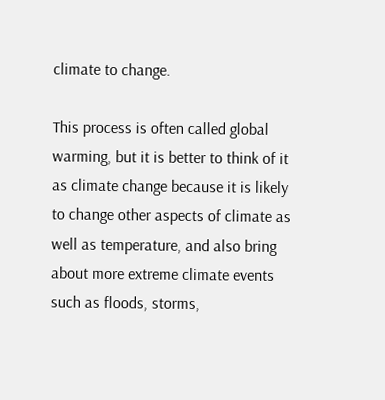climate to change.

This process is often called global warming, but it is better to think of it as climate change because it is likely to change other aspects of climate as well as temperature, and also bring about more extreme climate events such as floods, storms,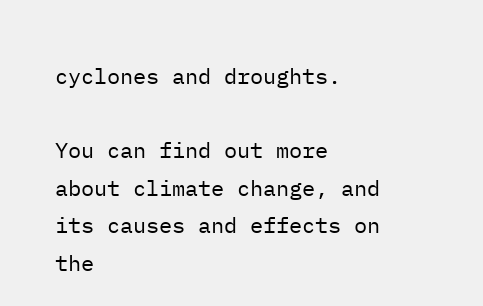cyclones and droughts.

You can find out more about climate change, and its causes and effects on the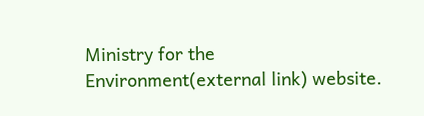Ministry for the Environment(external link) website.